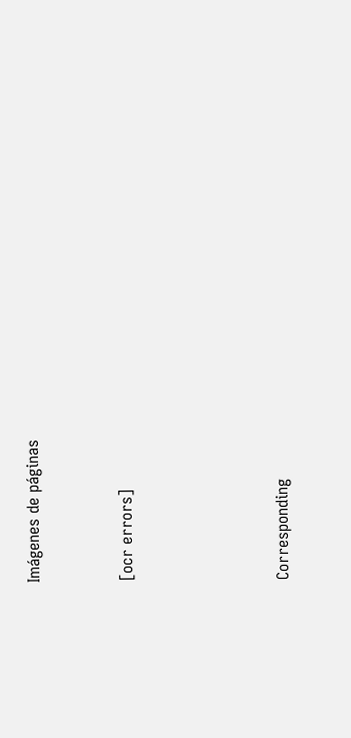Imágenes de páginas


[ocr errors]




Corresponding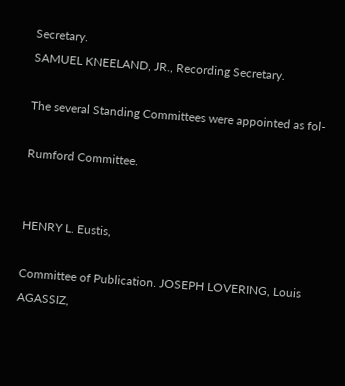Secretary.
SAMUEL KNEELAND, JR., Recording Secretary.

The several Standing Committees were appointed as fol-

Rumford Committee.


HENRY L. Eustis,

Committee of Publication. JOSEPH LOVERING, Louis AGASSIZ,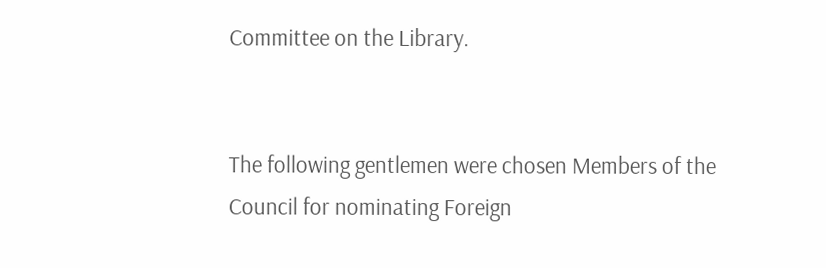Committee on the Library.


The following gentlemen were chosen Members of the Council for nominating Foreign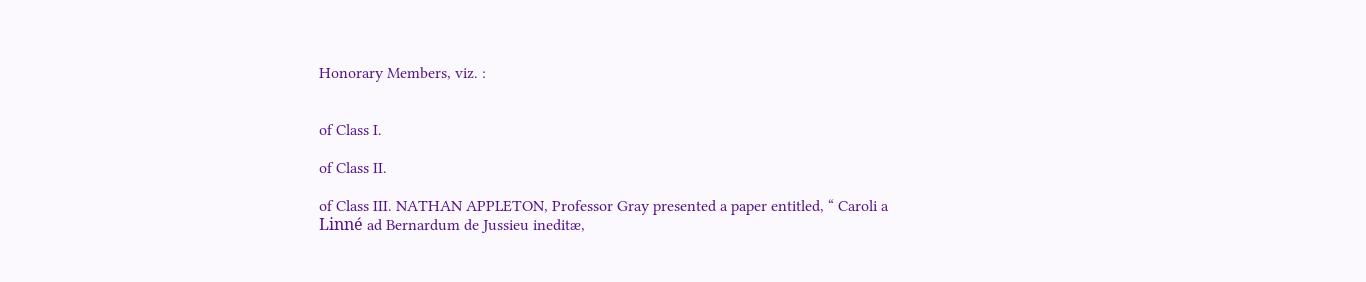Honorary Members, viz. :


of Class I.

of Class II.

of Class III. NATHAN APPLETON, Professor Gray presented a paper entitled, “ Caroli a Linné ad Bernardum de Jussieu ineditæ,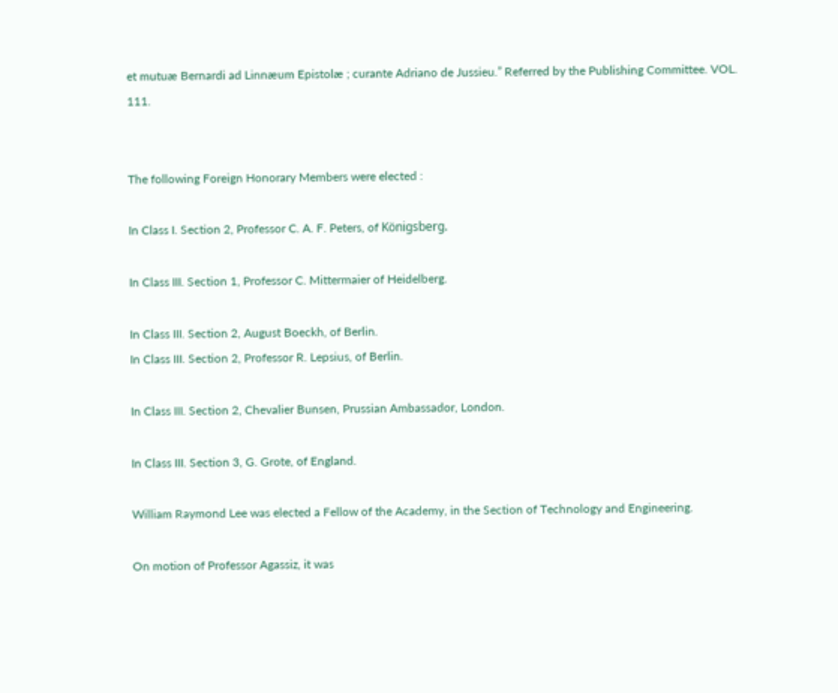et mutuæ Bernardi ad Linnæum Epistolæ ; curante Adriano de Jussieu.” Referred by the Publishing Committee. VOL. 111.


The following Foreign Honorary Members were elected :

In Class I. Section 2, Professor C. A. F. Peters, of Königsberg.

In Class III. Section 1, Professor C. Mittermaier of Heidelberg.

In Class III. Section 2, August Boeckh, of Berlin.
In Class III. Section 2, Professor R. Lepsius, of Berlin.

In Class III. Section 2, Chevalier Bunsen, Prussian Ambassador, London.

In Class III. Section 3, G. Grote, of England.

William Raymond Lee was elected a Fellow of the Academy, in the Section of Technology and Engineering.

On motion of Professor Agassiz, it was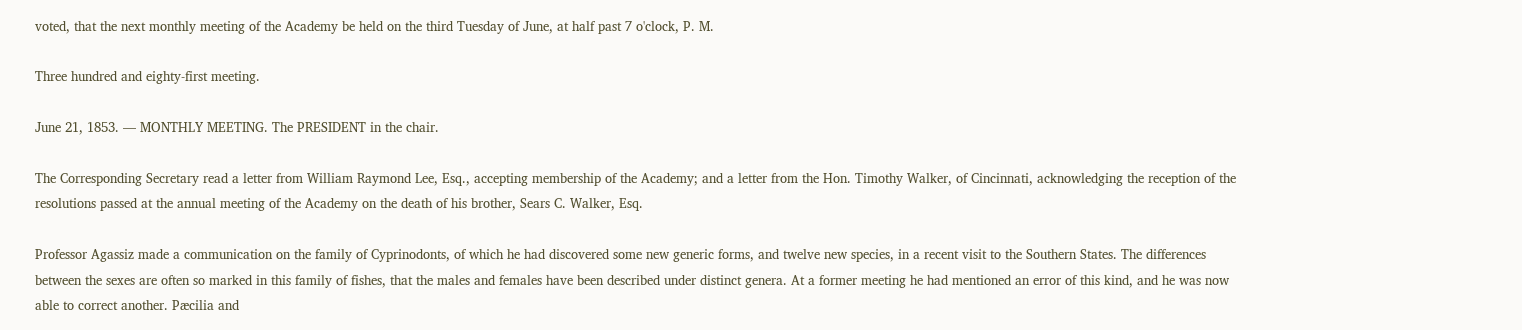voted, that the next monthly meeting of the Academy be held on the third Tuesday of June, at half past 7 o'clock, P. M.

Three hundred and eighty-first meeting.

June 21, 1853. — MONTHLY MEETING. The PRESIDENT in the chair.

The Corresponding Secretary read a letter from William Raymond Lee, Esq., accepting membership of the Academy; and a letter from the Hon. Timothy Walker, of Cincinnati, acknowledging the reception of the resolutions passed at the annual meeting of the Academy on the death of his brother, Sears C. Walker, Esq.

Professor Agassiz made a communication on the family of Cyprinodonts, of which he had discovered some new generic forms, and twelve new species, in a recent visit to the Southern States. The differences between the sexes are often so marked in this family of fishes, that the males and females have been described under distinct genera. At a former meeting he had mentioned an error of this kind, and he was now able to correct another. Pæcilia and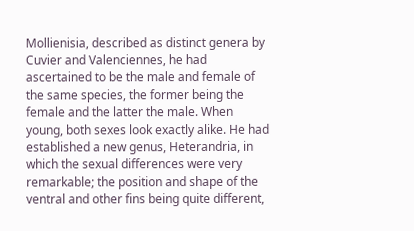Mollienisia, described as distinct genera by Cuvier and Valenciennes, he had ascertained to be the male and female of the same species, the former being the female and the latter the male. When young, both sexes look exactly alike. He had established a new genus, Heterandria, in which the sexual differences were very remarkable; the position and shape of the ventral and other fins being quite different,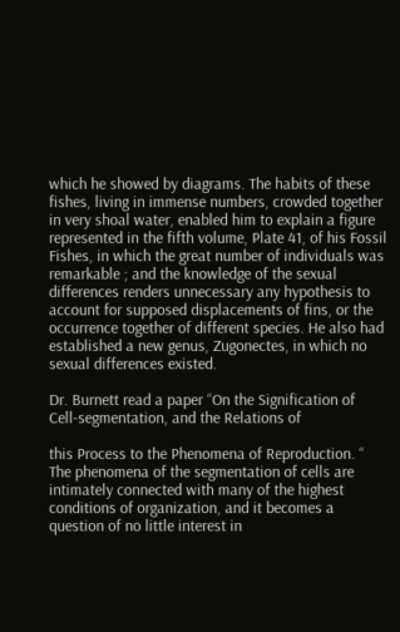which he showed by diagrams. The habits of these fishes, living in immense numbers, crowded together in very shoal water, enabled him to explain a figure represented in the fifth volume, Plate 41, of his Fossil Fishes, in which the great number of individuals was remarkable ; and the knowledge of the sexual differences renders unnecessary any hypothesis to account for supposed displacements of fins, or the occurrence together of different species. He also had established a new genus, Zugonectes, in which no sexual differences existed.

Dr. Burnett read a paper “On the Signification of Cell-segmentation, and the Relations of

this Process to the Phenomena of Reproduction. “ The phenomena of the segmentation of cells are intimately connected with many of the highest conditions of organization, and it becomes a question of no little interest in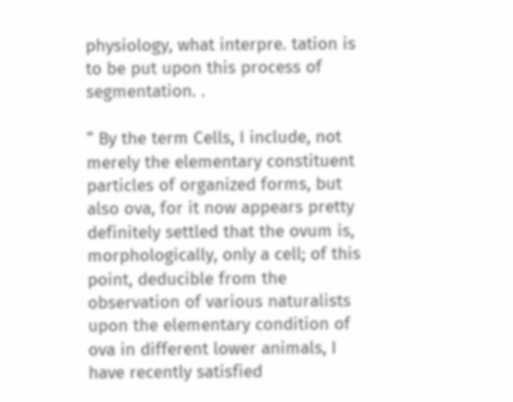physiology, what interpre. tation is to be put upon this process of segmentation. .

“ By the term Cells, I include, not merely the elementary constituent particles of organized forms, but also ova, for it now appears pretty definitely settled that the ovum is, morphologically, only a cell; of this point, deducible from the observation of various naturalists upon the elementary condition of ova in different lower animals, I have recently satisfied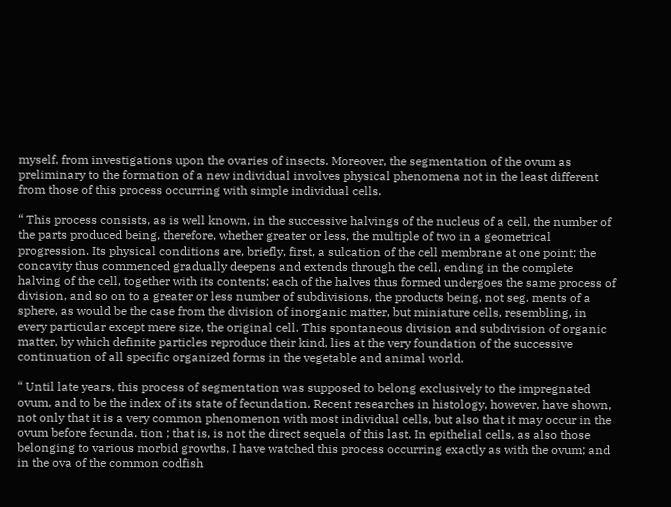myself, from investigations upon the ovaries of insects. Moreover, the segmentation of the ovum as preliminary to the formation of a new individual involves physical phenomena not in the least different from those of this process occurring with simple individual cells.

“ This process consists, as is well known, in the successive halvings of the nucleus of a cell, the number of the parts produced being, therefore, whether greater or less, the multiple of two in a geometrical progression. Its physical conditions are, briefly, first, a sulcation of the cell membrane at one point; the concavity thus commenced gradually deepens and extends through the cell, ending in the complete halving of the cell, together with its contents; each of the halves thus formed undergoes the same process of division, and so on to a greater or less number of subdivisions, the products being, not seg. ments of a sphere, as would be the case from the division of inorganic matter, but miniature cells, resembling, in every particular except mere size, the original cell. This spontaneous division and subdivision of organic matter, by which definite particles reproduce their kind, lies at the very foundation of the successive continuation of all specific organized forms in the vegetable and animal world.

“ Until late years, this process of segmentation was supposed to belong exclusively to the impregnated ovum, and to be the index of its state of fecundation. Recent researches in histology, however, have shown, not only that it is a very common phenomenon with most individual cells, but also that it may occur in the ovum before fecunda. tion ; that is, is not the direct sequela of this last. In epithelial cells, as also those belonging to various morbid growths, I have watched this process occurring exactly as with the ovum; and in the ova of the common codfish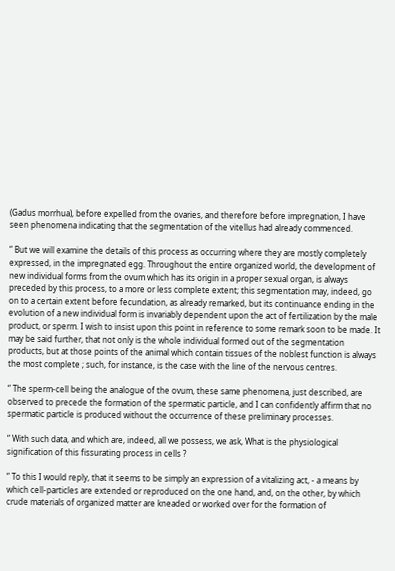(Gadus morrhua), before expelled from the ovaries, and therefore before impregnation, I have seen phenomena indicating that the segmentation of the vitellus had already commenced.

“ But we will examine the details of this process as occurring where they are mostly completely expressed, in the impregnated egg. Throughout the entire organized world, the development of new individual forms from the ovum which has its origin in a proper sexual organ, is always preceded by this process, to a more or less complete extent; this segmentation may, indeed, go on to a certain extent before fecundation, as already remarked, but its continuance ending in the evolution of a new individual form is invariably dependent upon the act of fertilization by the male product, or sperm. I wish to insist upon this point in reference to some remark soon to be made. It may be said further, that not only is the whole individual formed out of the segmentation products, but at those points of the animal which contain tissues of the noblest function is always the most complete ; such, for instance, is the case with the line of the nervous centres.

“ The sperm-cell being the analogue of the ovum, these same phenomena, just described, are observed to precede the formation of the spermatic particle, and I can confidently affirm that no spermatic particle is produced without the occurrence of these preliminary processes.

“ With such data, and which are, indeed, all we possess, we ask, What is the physiological signification of this fissurating process in cells ?

“ To this I would reply, that it seems to be simply an expression of a vitalizing act, - a means by which cell-particles are extended or reproduced on the one hand, and, on the other, by which crude materials of organized matter are kneaded or worked over for the formation of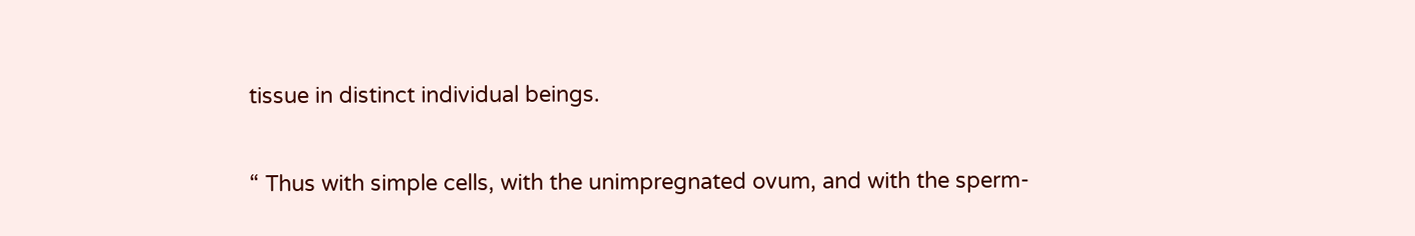tissue in distinct individual beings.

“ Thus with simple cells, with the unimpregnated ovum, and with the sperm-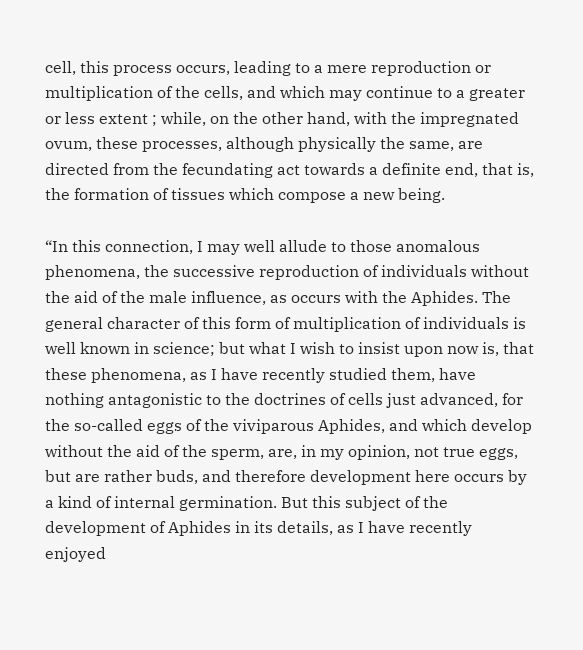cell, this process occurs, leading to a mere reproduction or multiplication of the cells, and which may continue to a greater or less extent ; while, on the other hand, with the impregnated ovum, these processes, although physically the same, are directed from the fecundating act towards a definite end, that is, the formation of tissues which compose a new being.

“In this connection, I may well allude to those anomalous phenomena, the successive reproduction of individuals without the aid of the male influence, as occurs with the Aphides. The general character of this form of multiplication of individuals is well known in science; but what I wish to insist upon now is, that these phenomena, as I have recently studied them, have nothing antagonistic to the doctrines of cells just advanced, for the so-called eggs of the viviparous Aphides, and which develop without the aid of the sperm, are, in my opinion, not true eggs, but are rather buds, and therefore development here occurs by a kind of internal germination. But this subject of the development of Aphides in its details, as I have recently enjoyed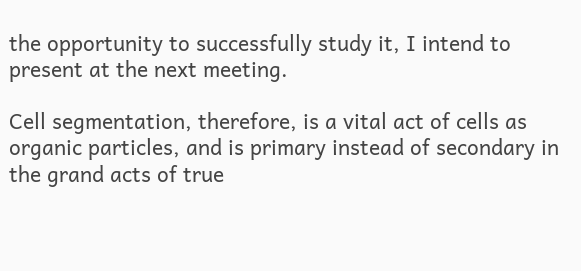the opportunity to successfully study it, I intend to present at the next meeting.

Cell segmentation, therefore, is a vital act of cells as organic particles, and is primary instead of secondary in the grand acts of true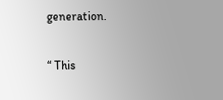generation.

“ This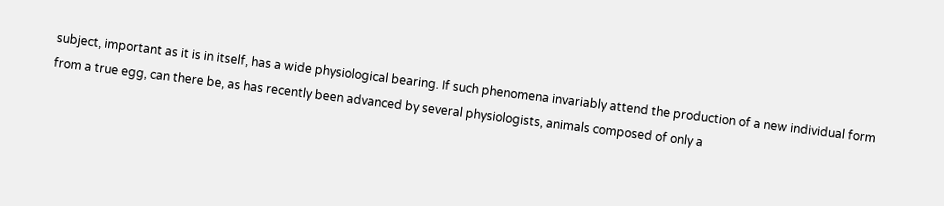subject, important as it is in itself, has a wide physiological bearing. If such phenomena invariably attend the production of a new individual form from a true egg, can there be, as has recently been advanced by several physiologists, animals composed of only a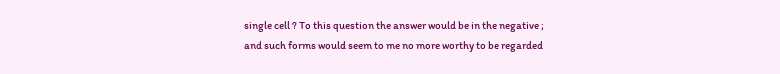single cell ? To this question the answer would be in the negative ; and such forms would seem to me no more worthy to be regarded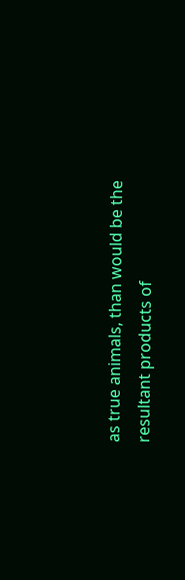as true animals, than would be the resultant products of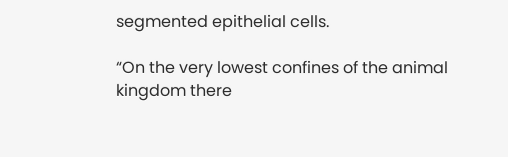segmented epithelial cells.

“On the very lowest confines of the animal kingdom there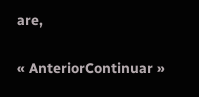are,

« AnteriorContinuar »